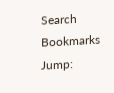Search Bookmarks Jump: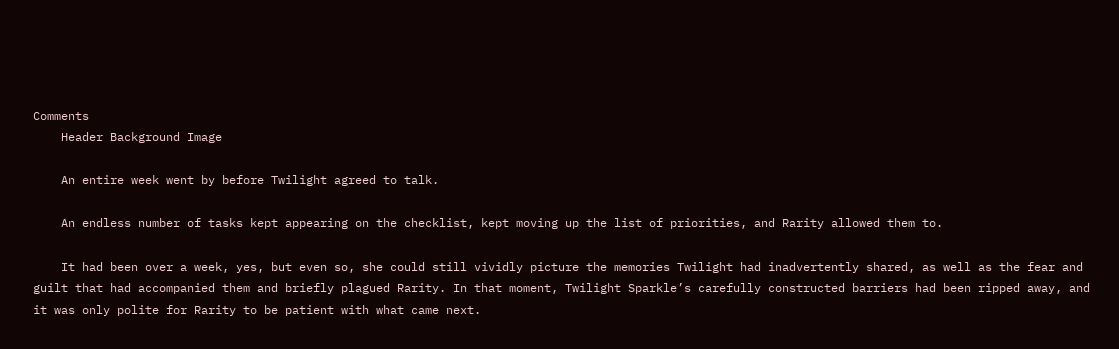Comments
    Header Background Image

    An entire week went by before Twilight agreed to talk.

    An endless number of tasks kept appearing on the checklist, kept moving up the list of priorities, and Rarity allowed them to.

    It had been over a week, yes, but even so, she could still vividly picture the memories Twilight had inadvertently shared, as well as the fear and guilt that had accompanied them and briefly plagued Rarity. In that moment, Twilight Sparkle’s carefully constructed barriers had been ripped away, and it was only polite for Rarity to be patient with what came next.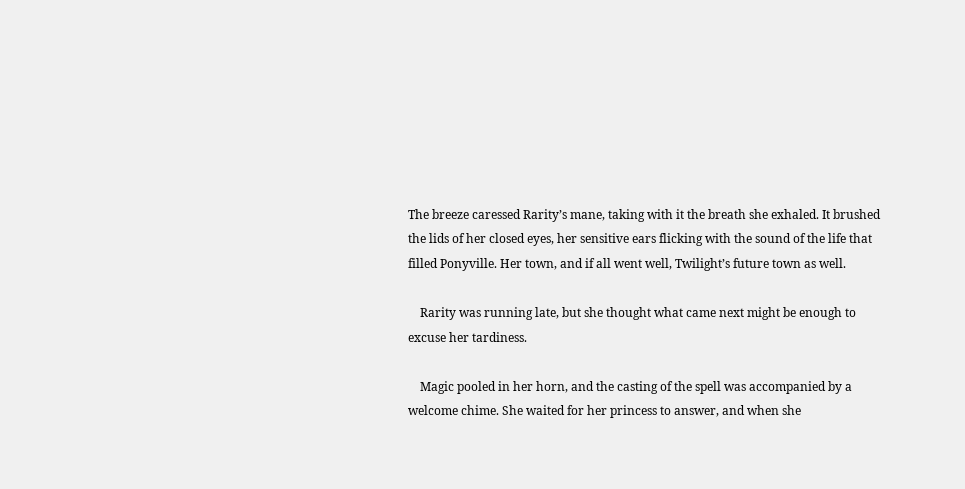The breeze caressed Rarity’s mane, taking with it the breath she exhaled. It brushed the lids of her closed eyes, her sensitive ears flicking with the sound of the life that filled Ponyville. Her town, and if all went well, Twilight’s future town as well.

    Rarity was running late, but she thought what came next might be enough to excuse her tardiness.

    Magic pooled in her horn, and the casting of the spell was accompanied by a welcome chime. She waited for her princess to answer, and when she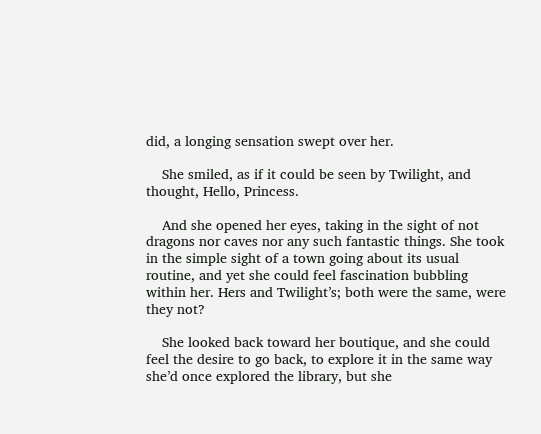did, a longing sensation swept over her.

    She smiled, as if it could be seen by Twilight, and thought, Hello, Princess.

    And she opened her eyes, taking in the sight of not dragons nor caves nor any such fantastic things. She took in the simple sight of a town going about its usual routine, and yet she could feel fascination bubbling within her. Hers and Twilight’s; both were the same, were they not?

    She looked back toward her boutique, and she could feel the desire to go back, to explore it in the same way she’d once explored the library, but she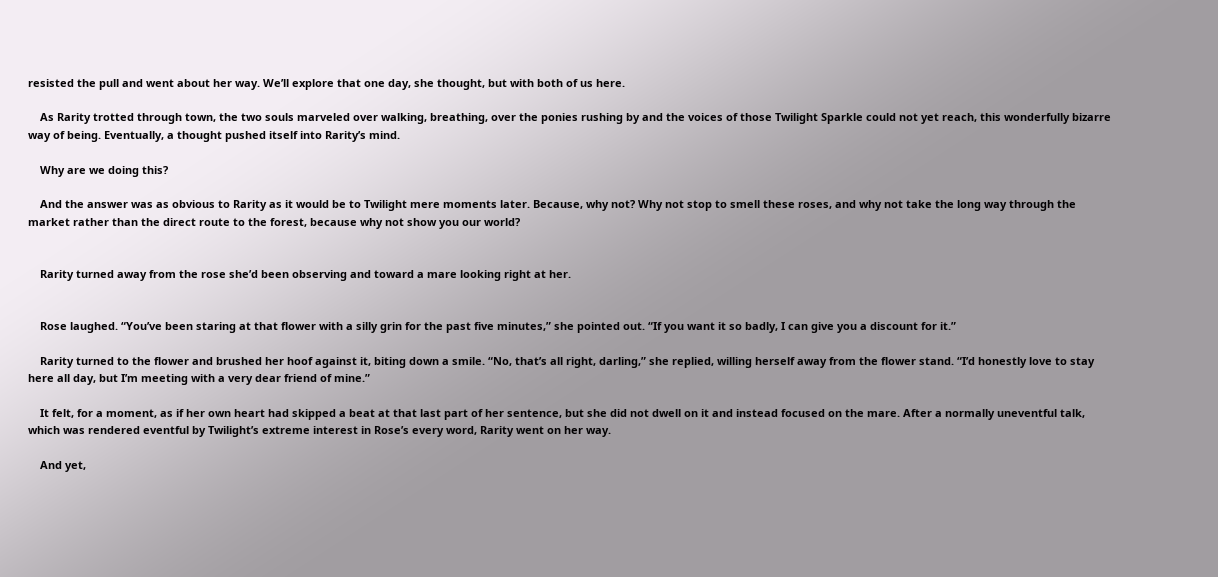resisted the pull and went about her way. We’ll explore that one day, she thought, but with both of us here.

    As Rarity trotted through town, the two souls marveled over walking, breathing, over the ponies rushing by and the voices of those Twilight Sparkle could not yet reach, this wonderfully bizarre way of being. Eventually, a thought pushed itself into Rarity’s mind.

    Why are we doing this?

    And the answer was as obvious to Rarity as it would be to Twilight mere moments later. Because, why not? Why not stop to smell these roses, and why not take the long way through the market rather than the direct route to the forest, because why not show you our world?


    Rarity turned away from the rose she’d been observing and toward a mare looking right at her.


    Rose laughed. “You’ve been staring at that flower with a silly grin for the past five minutes,” she pointed out. “If you want it so badly, I can give you a discount for it.”

    Rarity turned to the flower and brushed her hoof against it, biting down a smile. “No, that’s all right, darling,” she replied, willing herself away from the flower stand. “I’d honestly love to stay here all day, but I’m meeting with a very dear friend of mine.”

    It felt, for a moment, as if her own heart had skipped a beat at that last part of her sentence, but she did not dwell on it and instead focused on the mare. After a normally uneventful talk, which was rendered eventful by Twilight’s extreme interest in Rose’s every word, Rarity went on her way.

    And yet,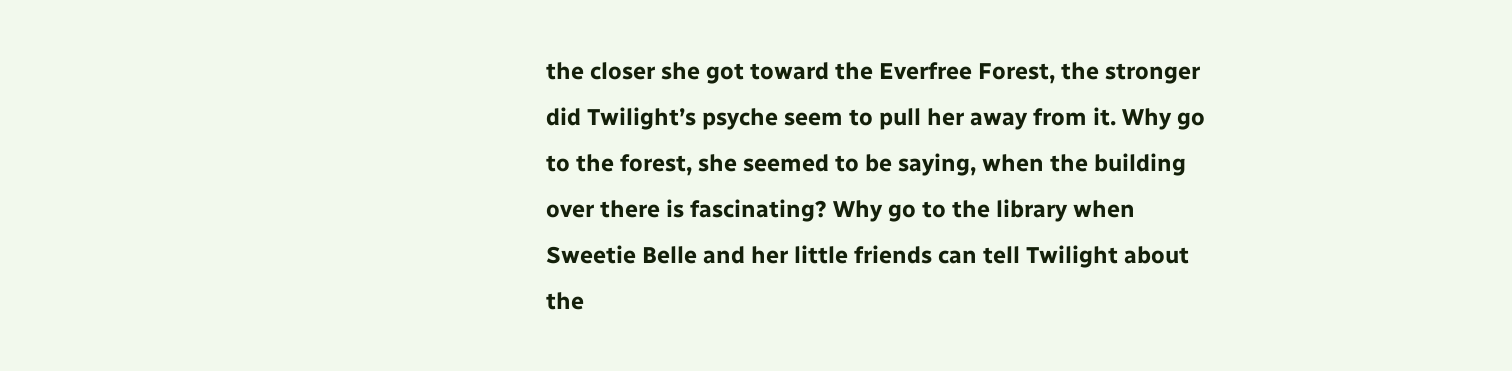the closer she got toward the Everfree Forest, the stronger did Twilight’s psyche seem to pull her away from it. Why go to the forest, she seemed to be saying, when the building over there is fascinating? Why go to the library when Sweetie Belle and her little friends can tell Twilight about the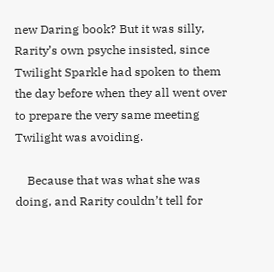new Daring book? But it was silly, Rarity’s own psyche insisted, since Twilight Sparkle had spoken to them the day before when they all went over to prepare the very same meeting Twilight was avoiding.

    Because that was what she was doing, and Rarity couldn’t tell for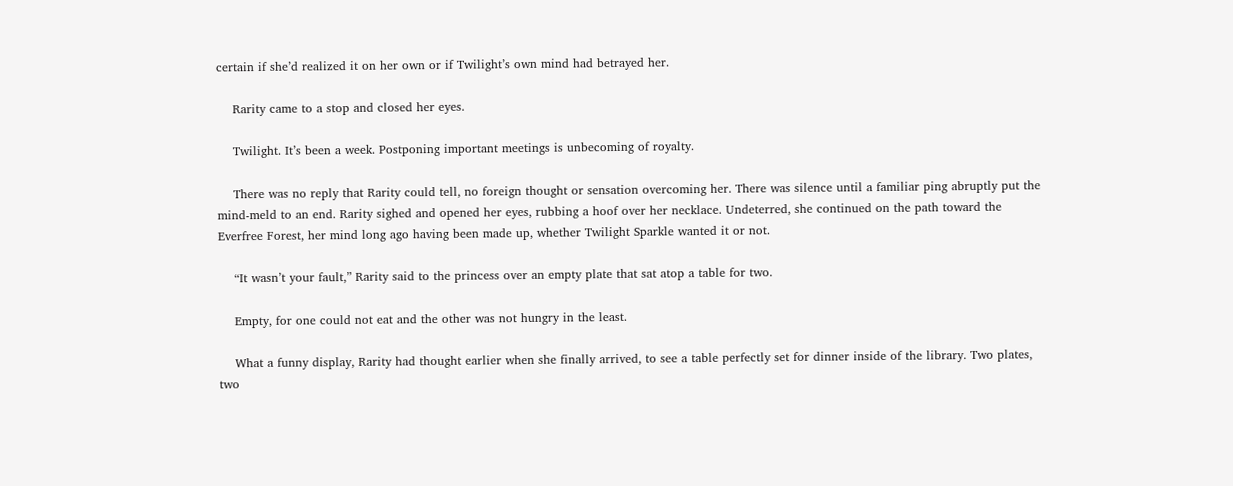certain if she’d realized it on her own or if Twilight’s own mind had betrayed her.

    Rarity came to a stop and closed her eyes.

    Twilight. It’s been a week. Postponing important meetings is unbecoming of royalty.

    There was no reply that Rarity could tell, no foreign thought or sensation overcoming her. There was silence until a familiar ping abruptly put the mind-meld to an end. Rarity sighed and opened her eyes, rubbing a hoof over her necklace. Undeterred, she continued on the path toward the Everfree Forest, her mind long ago having been made up, whether Twilight Sparkle wanted it or not.

    “It wasn’t your fault,” Rarity said to the princess over an empty plate that sat atop a table for two.

    Empty, for one could not eat and the other was not hungry in the least.

    What a funny display, Rarity had thought earlier when she finally arrived, to see a table perfectly set for dinner inside of the library. Two plates, two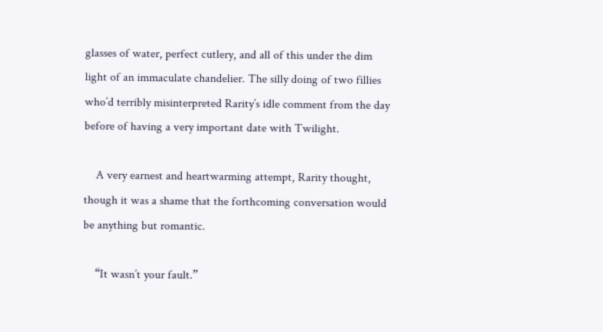glasses of water, perfect cutlery, and all of this under the dim light of an immaculate chandelier. The silly doing of two fillies who’d terribly misinterpreted Rarity’s idle comment from the day before of having a very important date with Twilight.

    A very earnest and heartwarming attempt, Rarity thought, though it was a shame that the forthcoming conversation would be anything but romantic.

    “It wasn’t your fault.”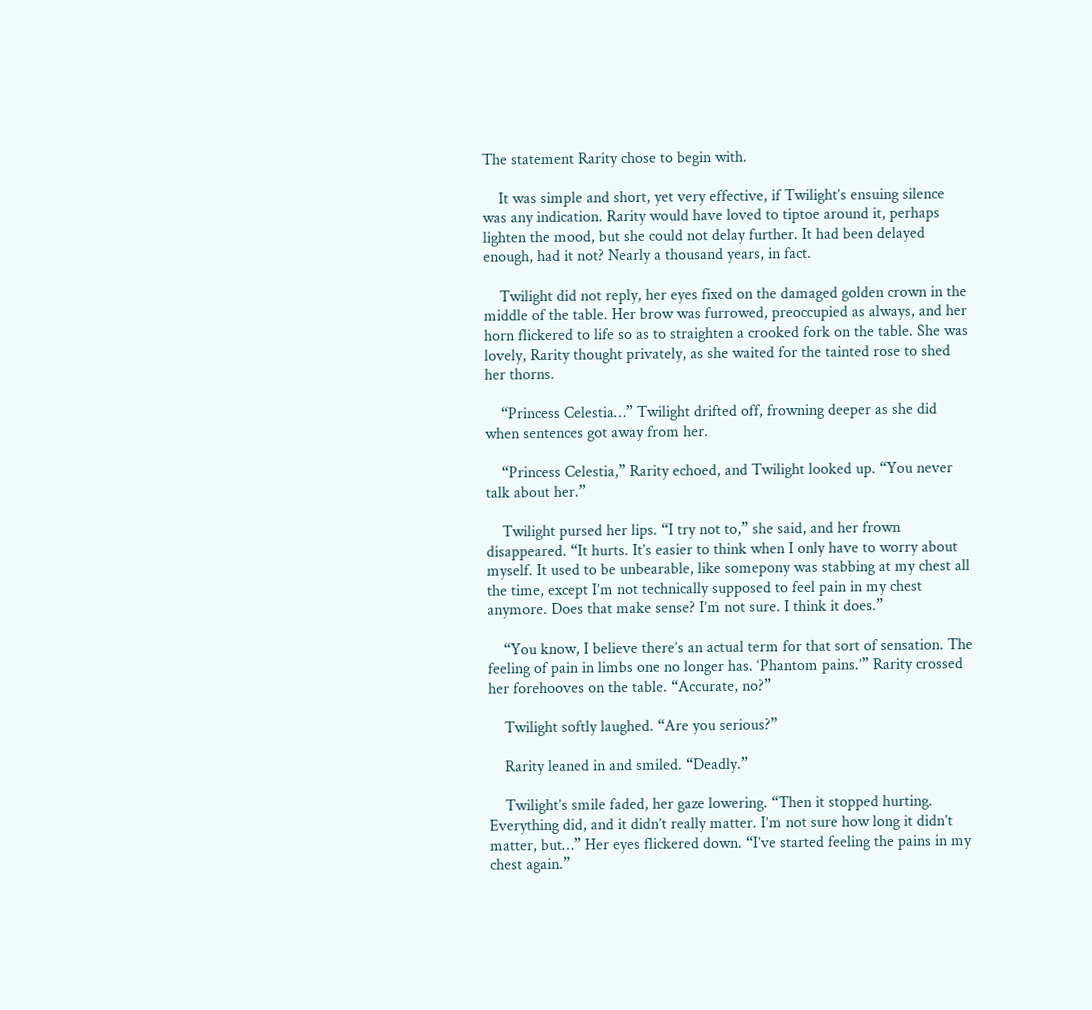The statement Rarity chose to begin with.

    It was simple and short, yet very effective, if Twilight’s ensuing silence was any indication. Rarity would have loved to tiptoe around it, perhaps lighten the mood, but she could not delay further. It had been delayed enough, had it not? Nearly a thousand years, in fact.

    Twilight did not reply, her eyes fixed on the damaged golden crown in the middle of the table. Her brow was furrowed, preoccupied as always, and her horn flickered to life so as to straighten a crooked fork on the table. She was lovely, Rarity thought privately, as she waited for the tainted rose to shed her thorns.

    “Princess Celestia…” Twilight drifted off, frowning deeper as she did when sentences got away from her.

    “Princess Celestia,” Rarity echoed, and Twilight looked up. “You never talk about her.”

    Twilight pursed her lips. “I try not to,” she said, and her frown disappeared. “It hurts. It’s easier to think when I only have to worry about myself. It used to be unbearable, like somepony was stabbing at my chest all the time, except I’m not technically supposed to feel pain in my chest anymore. Does that make sense? I’m not sure. I think it does.”

    “You know, I believe there’s an actual term for that sort of sensation. The feeling of pain in limbs one no longer has. ‘Phantom pains.’” Rarity crossed her forehooves on the table. “Accurate, no?”

    Twilight softly laughed. “Are you serious?”

    Rarity leaned in and smiled. “Deadly.”

    Twilight’s smile faded, her gaze lowering. “Then it stopped hurting. Everything did, and it didn’t really matter. I’m not sure how long it didn’t matter, but…” Her eyes flickered down. “I’ve started feeling the pains in my chest again.”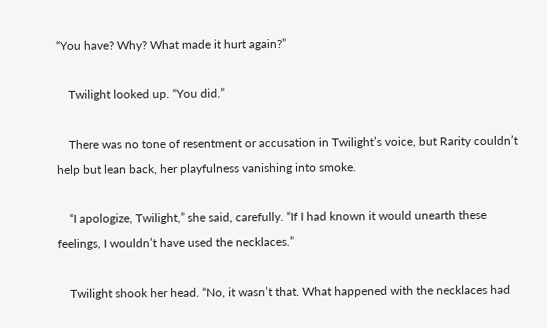“You have? Why? What made it hurt again?”

    Twilight looked up. “You did.”

    There was no tone of resentment or accusation in Twilight’s voice, but Rarity couldn’t help but lean back, her playfulness vanishing into smoke.

    “I apologize, Twilight,” she said, carefully. “If I had known it would unearth these feelings, I wouldn’t have used the necklaces.”

    Twilight shook her head. “No, it wasn’t that. What happened with the necklaces had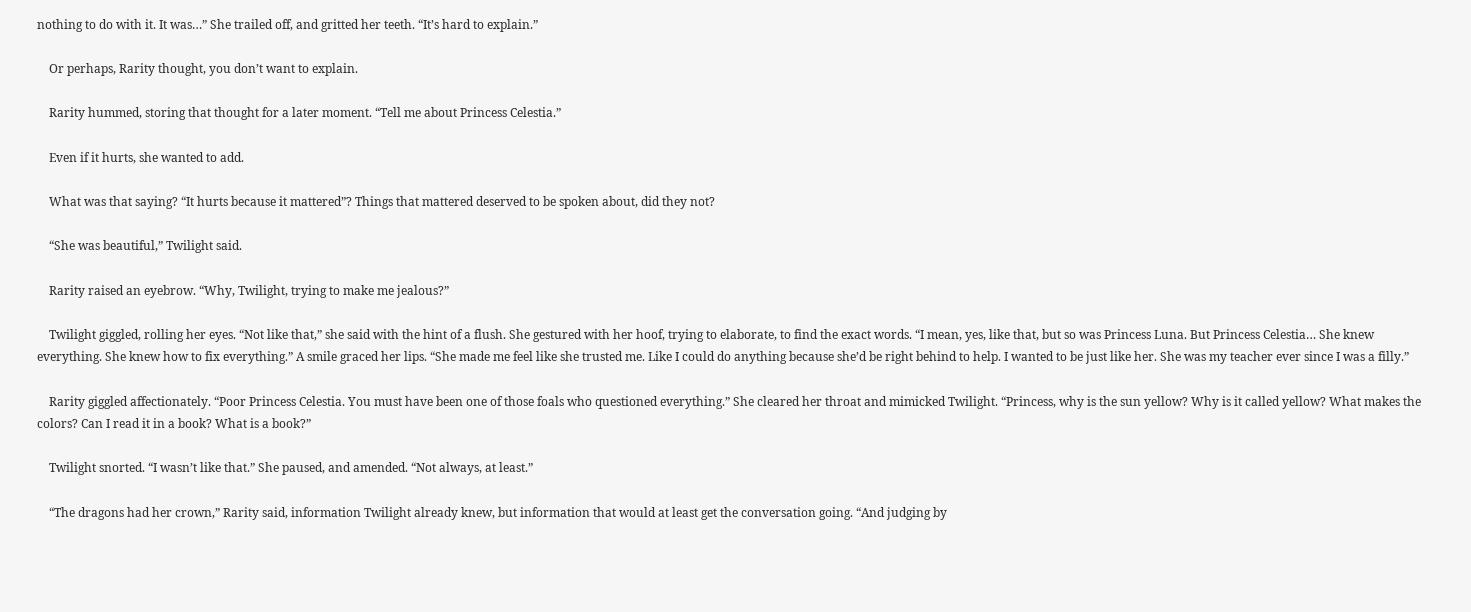nothing to do with it. It was…” She trailed off, and gritted her teeth. “It’s hard to explain.”

    Or perhaps, Rarity thought, you don’t want to explain.

    Rarity hummed, storing that thought for a later moment. “Tell me about Princess Celestia.”

    Even if it hurts, she wanted to add.

    What was that saying? “It hurts because it mattered”? Things that mattered deserved to be spoken about, did they not?

    “She was beautiful,” Twilight said.

    Rarity raised an eyebrow. “Why, Twilight, trying to make me jealous?”

    Twilight giggled, rolling her eyes. “Not like that,” she said with the hint of a flush. She gestured with her hoof, trying to elaborate, to find the exact words. “I mean, yes, like that, but so was Princess Luna. But Princess Celestia… She knew everything. She knew how to fix everything.” A smile graced her lips. “She made me feel like she trusted me. Like I could do anything because she’d be right behind to help. I wanted to be just like her. She was my teacher ever since I was a filly.”

    Rarity giggled affectionately. “Poor Princess Celestia. You must have been one of those foals who questioned everything.” She cleared her throat and mimicked Twilight. “Princess, why is the sun yellow? Why is it called yellow? What makes the colors? Can I read it in a book? What is a book?”

    Twilight snorted. “I wasn’t like that.” She paused, and amended. “Not always, at least.”

    “The dragons had her crown,” Rarity said, information Twilight already knew, but information that would at least get the conversation going. “And judging by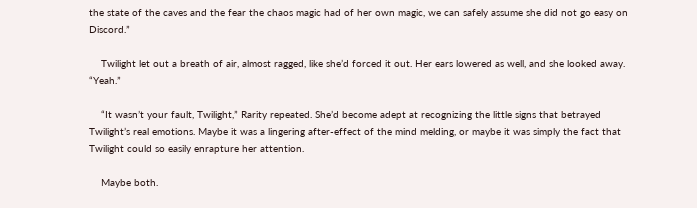the state of the caves and the fear the chaos magic had of her own magic, we can safely assume she did not go easy on Discord.”

    Twilight let out a breath of air, almost ragged, like she’d forced it out. Her ears lowered as well, and she looked away. “Yeah.”

    “It wasn’t your fault, Twilight,” Rarity repeated. She’d become adept at recognizing the little signs that betrayed Twilight’s real emotions. Maybe it was a lingering after-effect of the mind melding, or maybe it was simply the fact that Twilight could so easily enrapture her attention.

    Maybe both.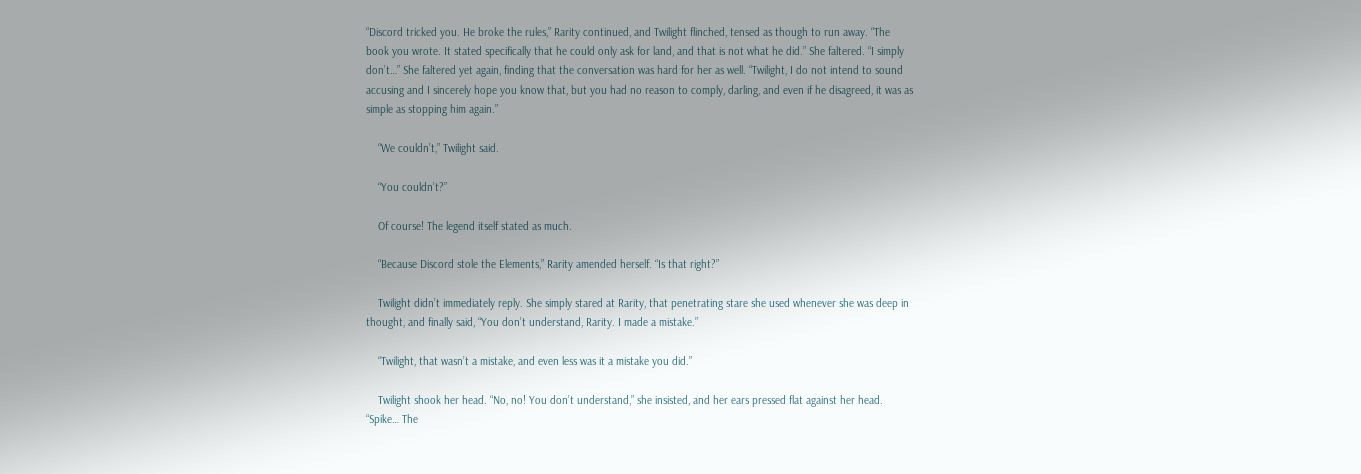“Discord tricked you. He broke the rules,” Rarity continued, and Twilight flinched, tensed as though to run away. “The book you wrote. It stated specifically that he could only ask for land, and that is not what he did.” She faltered. “I simply don’t…” She faltered yet again, finding that the conversation was hard for her as well. “Twilight, I do not intend to sound accusing and I sincerely hope you know that, but you had no reason to comply, darling, and even if he disagreed, it was as simple as stopping him again.”

    “We couldn’t,” Twilight said.

    “You couldn’t?”

    Of course! The legend itself stated as much.

    “Because Discord stole the Elements,” Rarity amended herself. “Is that right?”

    Twilight didn’t immediately reply. She simply stared at Rarity, that penetrating stare she used whenever she was deep in thought, and finally said, “You don’t understand, Rarity. I made a mistake.”

    “Twilight, that wasn’t a mistake, and even less was it a mistake you did.”

    Twilight shook her head. “No, no! You don’t understand,” she insisted, and her ears pressed flat against her head. “Spike… The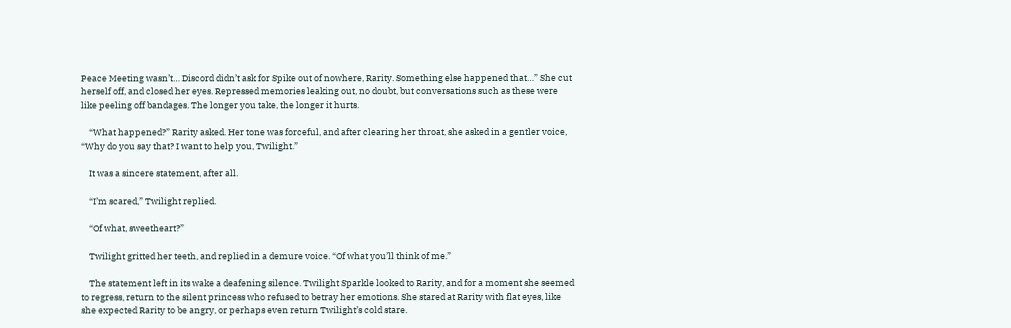Peace Meeting wasn’t… Discord didn’t ask for Spike out of nowhere, Rarity. Something else happened that…” She cut herself off, and closed her eyes. Repressed memories leaking out, no doubt, but conversations such as these were like peeling off bandages. The longer you take, the longer it hurts.

    “What happened?” Rarity asked. Her tone was forceful, and after clearing her throat, she asked in a gentler voice, “Why do you say that? I want to help you, Twilight.”

    It was a sincere statement, after all.

    “I’m scared,” Twilight replied.

    “Of what, sweetheart?”

    Twilight gritted her teeth, and replied in a demure voice. “Of what you’ll think of me.”

    The statement left in its wake a deafening silence. Twilight Sparkle looked to Rarity, and for a moment she seemed to regress, return to the silent princess who refused to betray her emotions. She stared at Rarity with flat eyes, like she expected Rarity to be angry, or perhaps even return Twilight’s cold stare.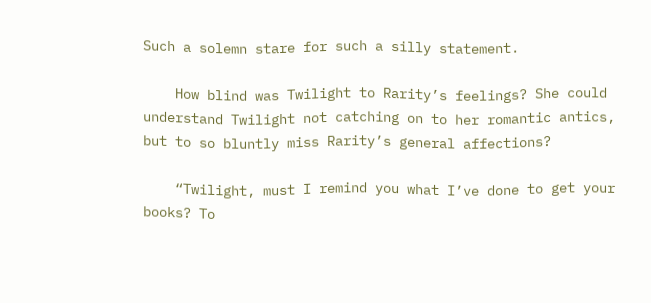Such a solemn stare for such a silly statement.

    How blind was Twilight to Rarity’s feelings? She could understand Twilight not catching on to her romantic antics, but to so bluntly miss Rarity’s general affections?

    “Twilight, must I remind you what I’ve done to get your books? To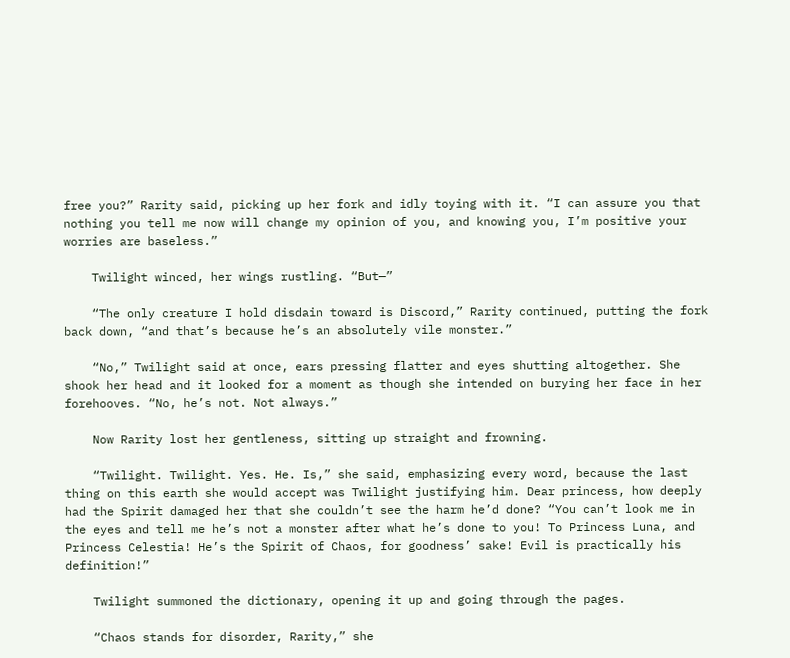free you?” Rarity said, picking up her fork and idly toying with it. “I can assure you that nothing you tell me now will change my opinion of you, and knowing you, I’m positive your worries are baseless.”

    Twilight winced, her wings rustling. “But—”

    “The only creature I hold disdain toward is Discord,” Rarity continued, putting the fork back down, “and that’s because he’s an absolutely vile monster.”

    “No,” Twilight said at once, ears pressing flatter and eyes shutting altogether. She shook her head and it looked for a moment as though she intended on burying her face in her forehooves. “No, he’s not. Not always.”

    Now Rarity lost her gentleness, sitting up straight and frowning.

    “Twilight. Twilight. Yes. He. Is,” she said, emphasizing every word, because the last thing on this earth she would accept was Twilight justifying him. Dear princess, how deeply had the Spirit damaged her that she couldn’t see the harm he’d done? “You can’t look me in the eyes and tell me he’s not a monster after what he’s done to you! To Princess Luna, and Princess Celestia! He’s the Spirit of Chaos, for goodness’ sake! Evil is practically his definition!”

    Twilight summoned the dictionary, opening it up and going through the pages.

    “Chaos stands for disorder, Rarity,” she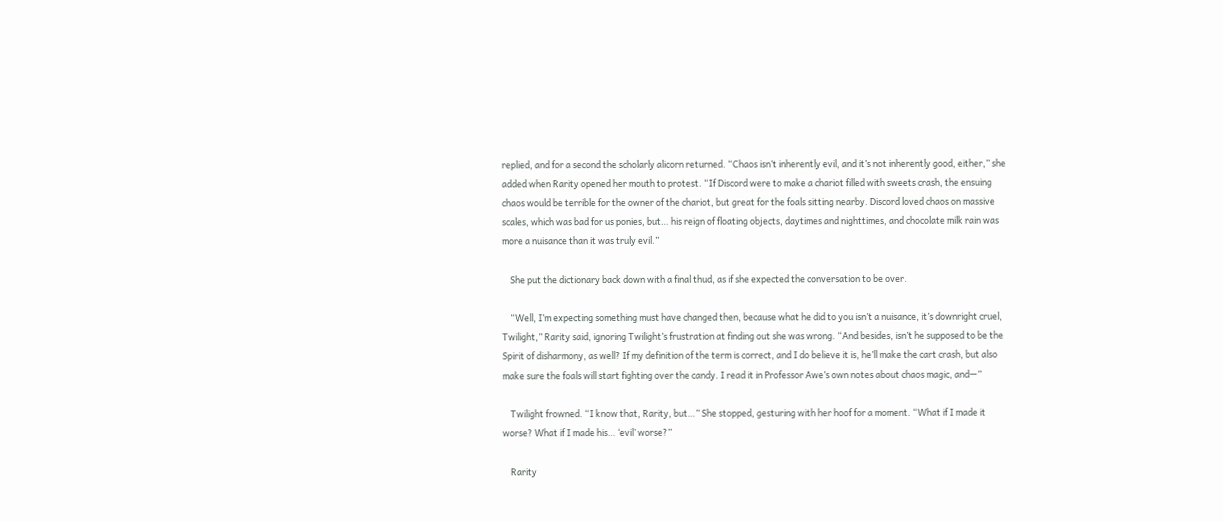replied, and for a second the scholarly alicorn returned. “Chaos isn’t inherently evil, and it’s not inherently good, either,” she added when Rarity opened her mouth to protest. “If Discord were to make a chariot filled with sweets crash, the ensuing chaos would be terrible for the owner of the chariot, but great for the foals sitting nearby. Discord loved chaos on massive scales, which was bad for us ponies, but… his reign of floating objects, daytimes and nighttimes, and chocolate milk rain was more a nuisance than it was truly evil.”

    She put the dictionary back down with a final thud, as if she expected the conversation to be over.

    “Well, I’m expecting something must have changed then, because what he did to you isn’t a nuisance, it’s downright cruel, Twilight,” Rarity said, ignoring Twilight’s frustration at finding out she was wrong. “And besides, isn’t he supposed to be the Spirit of disharmony, as well? If my definition of the term is correct, and I do believe it is, he’ll make the cart crash, but also make sure the foals will start fighting over the candy. I read it in Professor Awe’s own notes about chaos magic, and—”

    Twilight frowned. “I know that, Rarity, but…” She stopped, gesturing with her hoof for a moment. “What if I made it worse? What if I made his… ‘evil’ worse?”

    Rarity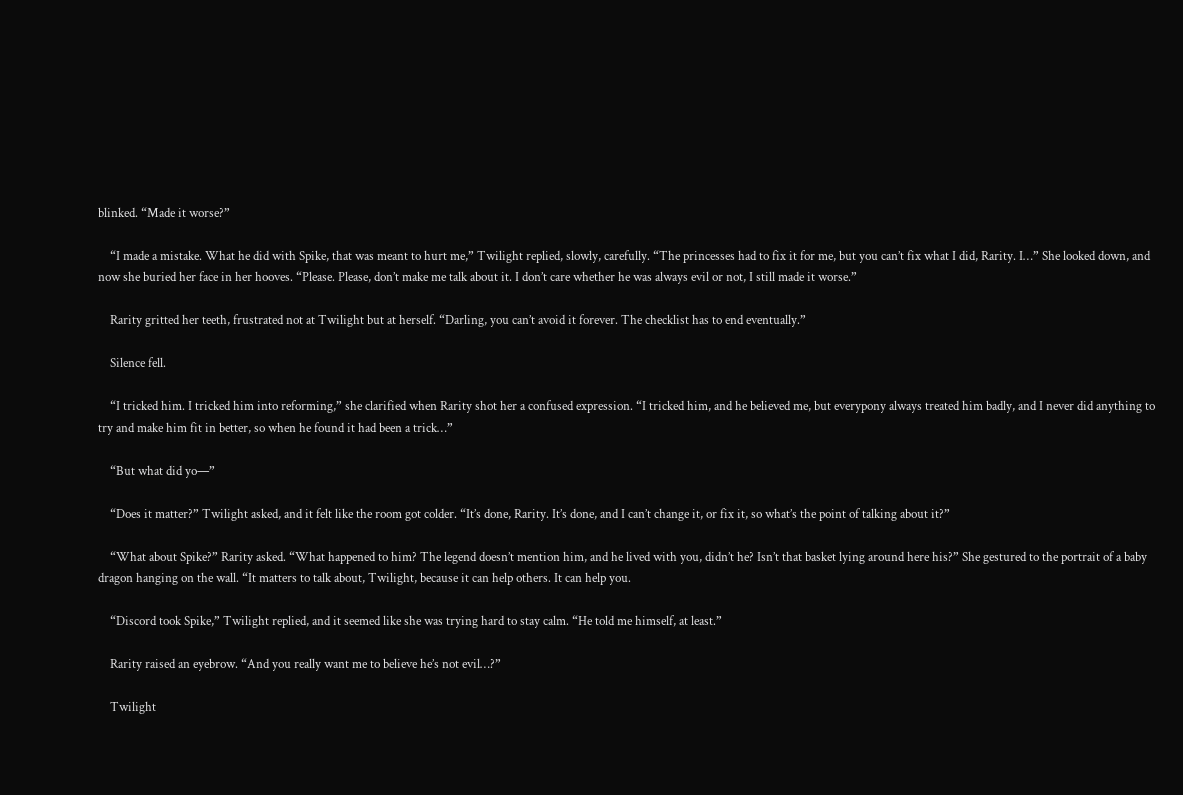blinked. “Made it worse?”

    “I made a mistake. What he did with Spike, that was meant to hurt me,” Twilight replied, slowly, carefully. “The princesses had to fix it for me, but you can’t fix what I did, Rarity. I…” She looked down, and now she buried her face in her hooves. “Please. Please, don’t make me talk about it. I don’t care whether he was always evil or not, I still made it worse.”

    Rarity gritted her teeth, frustrated not at Twilight but at herself. “Darling, you can’t avoid it forever. The checklist has to end eventually.”

    Silence fell.

    “I tricked him. I tricked him into reforming,” she clarified when Rarity shot her a confused expression. “I tricked him, and he believed me, but everypony always treated him badly, and I never did anything to try and make him fit in better, so when he found it had been a trick…”

    “But what did yo—”

    “Does it matter?” Twilight asked, and it felt like the room got colder. “It’s done, Rarity. It’s done, and I can’t change it, or fix it, so what’s the point of talking about it?”

    “What about Spike?” Rarity asked. “What happened to him? The legend doesn’t mention him, and he lived with you, didn’t he? Isn’t that basket lying around here his?” She gestured to the portrait of a baby dragon hanging on the wall. “It matters to talk about, Twilight, because it can help others. It can help you.

    “Discord took Spike,” Twilight replied, and it seemed like she was trying hard to stay calm. “He told me himself, at least.”

    Rarity raised an eyebrow. “And you really want me to believe he’s not evil…?”

    Twilight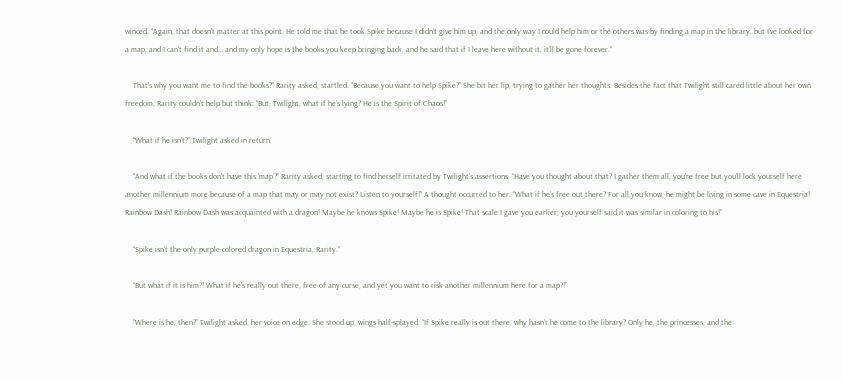winced. “Again, that doesn’t matter at this point. He told me that he took Spike because I didn’t give him up, and the only way I could help him or the others was by finding a map in the library, but I’ve looked for a map, and I can’t find it and… and my only hope is the books you keep bringing back, and he said that if I leave here without it, it’ll be gone forever.”

    That’s why you want me to find the books?” Rarity asked, startled. “Because you want to help Spike?” She bit her lip, trying to gather her thoughts. Besides the fact that Twilight still cared little about her own freedom, Rarity couldn’t help but think: “But, Twilight, what if he’s lying? He is the Spirit of Chaos!”

    “What if he isn’t?” Twilight asked in return.

    “And what if the books don’t have this ‘map’?” Rarity asked, starting to find herself irritated by Twilight’s assertions. “Have you thought about that? I gather them all, you’re free but you’ll lock yourself here another millennium more because of a map that may or may not exist? Listen to yourself!” A thought occurred to her. “What if he’s free out there? For all you know, he might be living in some cave in Equestria! Rainbow Dash! Rainbow Dash was acquainted with a dragon! Maybe he knows Spike! Maybe he is Spike! That scale I gave you earlier; you yourself said it was similar in coloring to his!”

    “Spike isn’t the only purple-colored dragon in Equestria, Rarity.”

    “But what if it is him?! What if he’s really out there, free of any curse, and yet you want to risk another millennium here for a map?!”

    “Where is he, then?” Twilight asked, her voice on edge. She stood up, wings half-splayed. “If Spike really is out there, why hasn’t he come to the library? Only he, the princesses, and the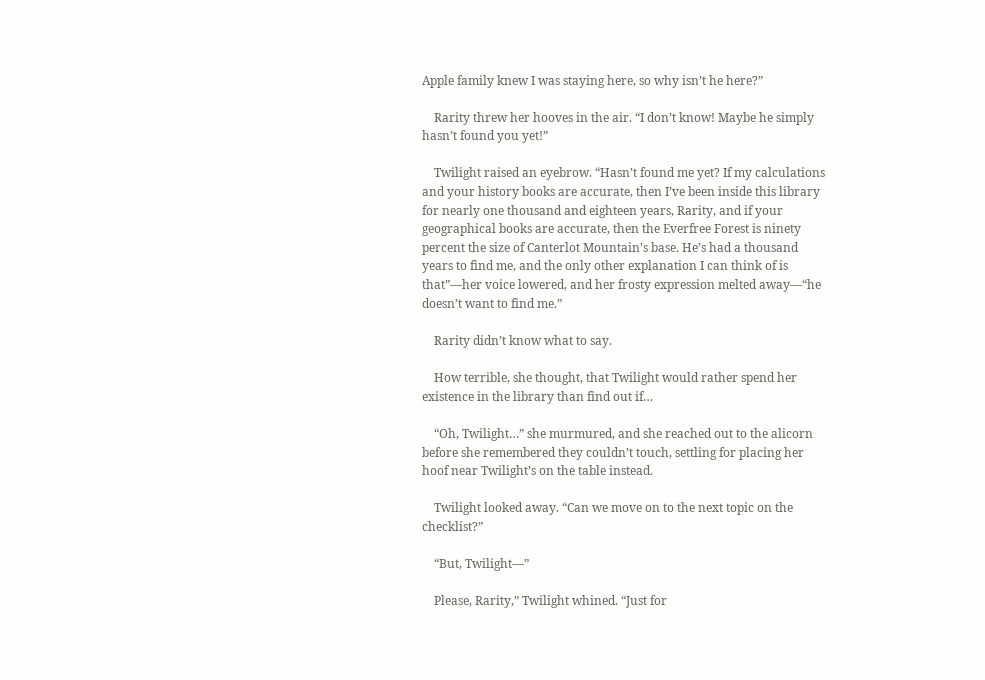Apple family knew I was staying here, so why isn’t he here?”

    Rarity threw her hooves in the air. “I don’t know! Maybe he simply hasn’t found you yet!”

    Twilight raised an eyebrow. “Hasn’t found me yet? If my calculations and your history books are accurate, then I’ve been inside this library for nearly one thousand and eighteen years, Rarity, and if your geographical books are accurate, then the Everfree Forest is ninety percent the size of Canterlot Mountain’s base. He’s had a thousand years to find me, and the only other explanation I can think of is that”—her voice lowered, and her frosty expression melted away—“he doesn’t want to find me.”

    Rarity didn’t know what to say.

    How terrible, she thought, that Twilight would rather spend her existence in the library than find out if…

    “Oh, Twilight…” she murmured, and she reached out to the alicorn before she remembered they couldn’t touch, settling for placing her hoof near Twilight’s on the table instead.

    Twilight looked away. “Can we move on to the next topic on the checklist?”

    “But, Twilight—”

    Please, Rarity,” Twilight whined. “Just for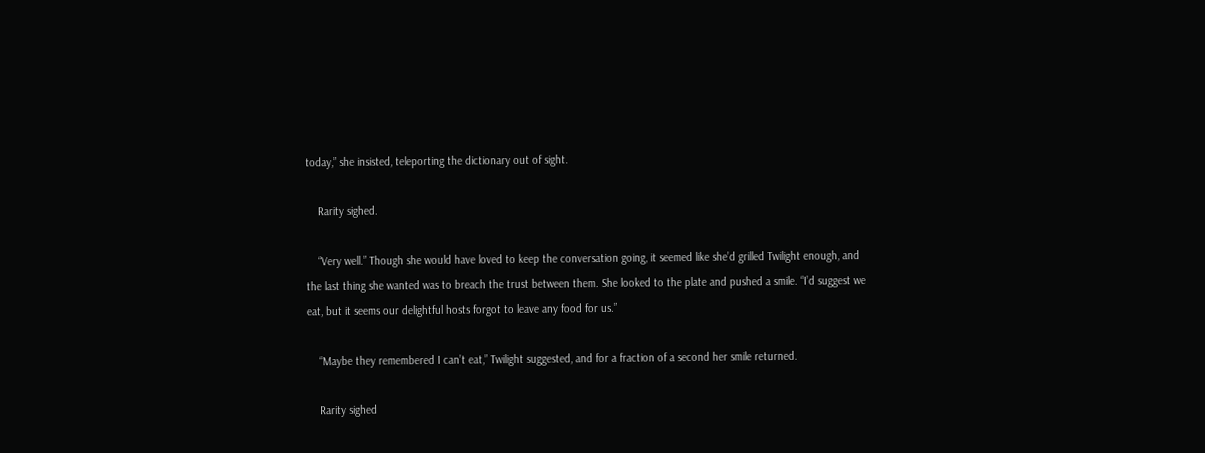today,” she insisted, teleporting the dictionary out of sight.

    Rarity sighed.

    “Very well.” Though she would have loved to keep the conversation going, it seemed like she’d grilled Twilight enough, and the last thing she wanted was to breach the trust between them. She looked to the plate and pushed a smile. “I’d suggest we eat, but it seems our delightful hosts forgot to leave any food for us.”

    “Maybe they remembered I can’t eat,” Twilight suggested, and for a fraction of a second her smile returned.

    Rarity sighed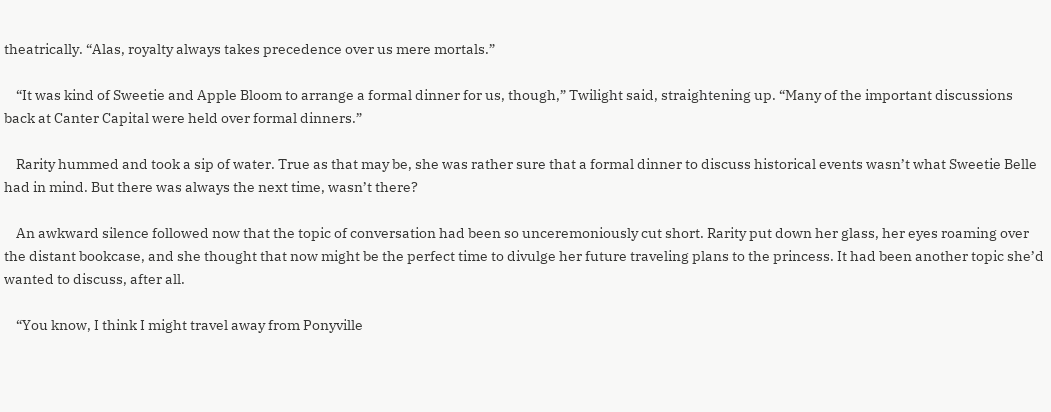theatrically. “Alas, royalty always takes precedence over us mere mortals.”

    “It was kind of Sweetie and Apple Bloom to arrange a formal dinner for us, though,” Twilight said, straightening up. “Many of the important discussions back at Canter Capital were held over formal dinners.”

    Rarity hummed and took a sip of water. True as that may be, she was rather sure that a formal dinner to discuss historical events wasn’t what Sweetie Belle had in mind. But there was always the next time, wasn’t there?

    An awkward silence followed now that the topic of conversation had been so unceremoniously cut short. Rarity put down her glass, her eyes roaming over the distant bookcase, and she thought that now might be the perfect time to divulge her future traveling plans to the princess. It had been another topic she’d wanted to discuss, after all.

    “You know, I think I might travel away from Ponyville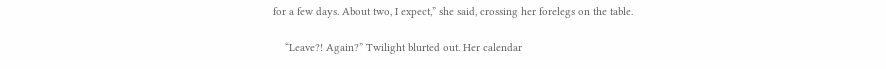for a few days. About two, I expect,” she said, crossing her forelegs on the table.

    “Leave?! Again?” Twilight blurted out. Her calendar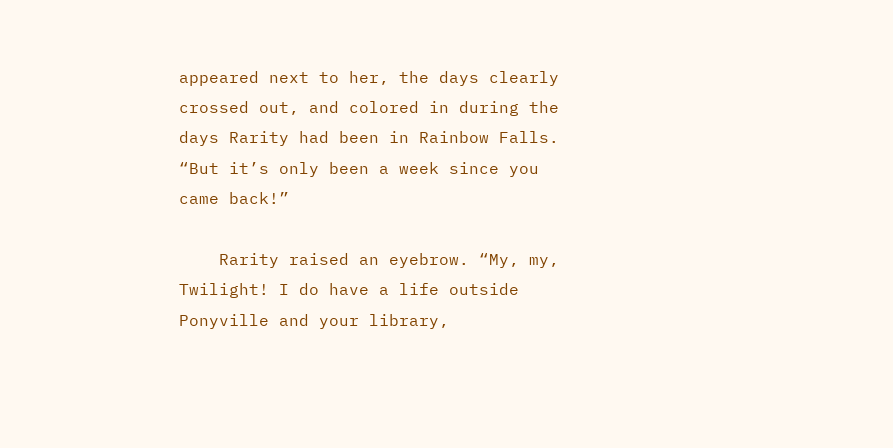appeared next to her, the days clearly crossed out, and colored in during the days Rarity had been in Rainbow Falls. “But it’s only been a week since you came back!”

    Rarity raised an eyebrow. “My, my, Twilight! I do have a life outside Ponyville and your library,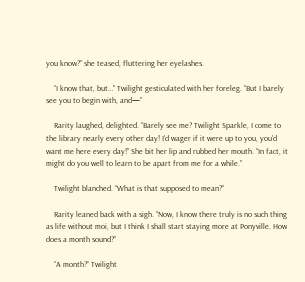you know?” she teased, fluttering her eyelashes.

    “I know that, but…” Twilight gesticulated with her foreleg. “But I barely see you to begin with, and—”

    Rarity laughed, delighted. “Barely see me? Twilight Sparkle, I come to the library nearly every other day! I’d wager if it were up to you, you’d want me here every day!” She bit her lip and rubbed her mouth. “In fact, it might do you well to learn to be apart from me for a while.”

    Twilight blanched. “What is that supposed to mean?”

    Rarity leaned back with a sigh. “Now, I know there truly is no such thing as life without moi, but I think I shall start staying more at Ponyville. How does a month sound?”

    “A month?” Twilight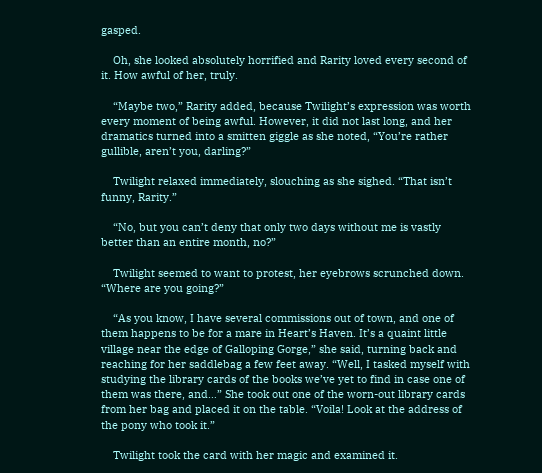gasped.

    Oh, she looked absolutely horrified and Rarity loved every second of it. How awful of her, truly.

    “Maybe two,” Rarity added, because Twilight’s expression was worth every moment of being awful. However, it did not last long, and her dramatics turned into a smitten giggle as she noted, “You’re rather gullible, aren’t you, darling?”

    Twilight relaxed immediately, slouching as she sighed. “That isn’t funny, Rarity.”

    “No, but you can’t deny that only two days without me is vastly better than an entire month, no?”

    Twilight seemed to want to protest, her eyebrows scrunched down. “Where are you going?”

    “As you know, I have several commissions out of town, and one of them happens to be for a mare in Heart’s Haven. It’s a quaint little village near the edge of Galloping Gorge,” she said, turning back and reaching for her saddlebag a few feet away. “Well, I tasked myself with studying the library cards of the books we’ve yet to find in case one of them was there, and…” She took out one of the worn-out library cards from her bag and placed it on the table. “Voila! Look at the address of the pony who took it.”

    Twilight took the card with her magic and examined it.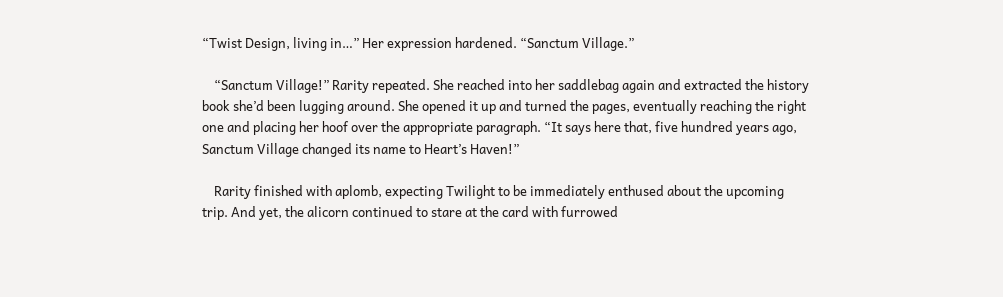“Twist Design, living in…” Her expression hardened. “Sanctum Village.”

    “Sanctum Village!” Rarity repeated. She reached into her saddlebag again and extracted the history book she’d been lugging around. She opened it up and turned the pages, eventually reaching the right one and placing her hoof over the appropriate paragraph. “It says here that, five hundred years ago, Sanctum Village changed its name to Heart’s Haven!”

    Rarity finished with aplomb, expecting Twilight to be immediately enthused about the upcoming trip. And yet, the alicorn continued to stare at the card with furrowed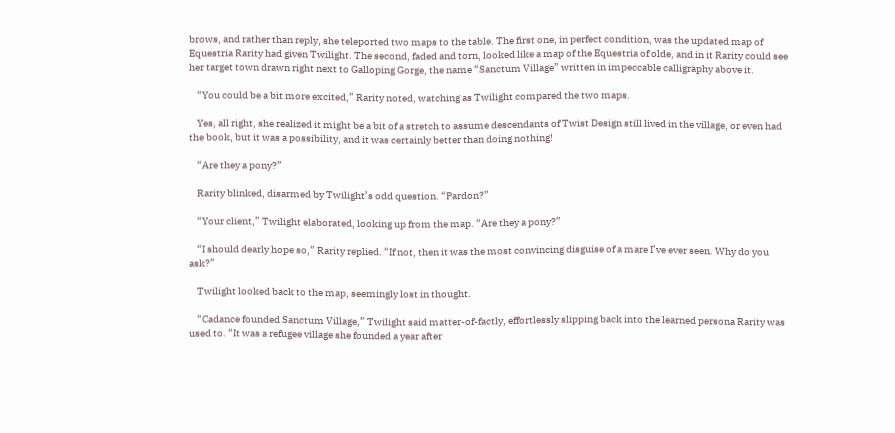brows, and rather than reply, she teleported two maps to the table. The first one, in perfect condition, was the updated map of Equestria Rarity had given Twilight. The second, faded and torn, looked like a map of the Equestria of olde, and in it Rarity could see her target town drawn right next to Galloping Gorge, the name “Sanctum Village” written in impeccable calligraphy above it.

    “You could be a bit more excited,” Rarity noted, watching as Twilight compared the two maps.

    Yes, all right, she realized it might be a bit of a stretch to assume descendants of Twist Design still lived in the village, or even had the book, but it was a possibility, and it was certainly better than doing nothing!

    “Are they a pony?”

    Rarity blinked, disarmed by Twilight’s odd question. “Pardon?”

    “Your client,” Twilight elaborated, looking up from the map. “Are they a pony?”

    “I should dearly hope so,” Rarity replied. “If not, then it was the most convincing disguise of a mare I’ve ever seen. Why do you ask?”

    Twilight looked back to the map, seemingly lost in thought.

    “Cadance founded Sanctum Village,” Twilight said matter-of-factly, effortlessly slipping back into the learned persona Rarity was used to. “It was a refugee village she founded a year after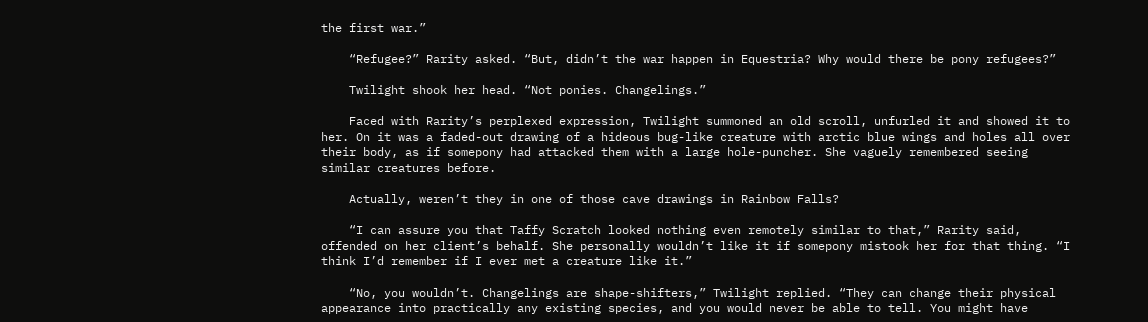the first war.”

    “Refugee?” Rarity asked. “But, didn’t the war happen in Equestria? Why would there be pony refugees?”

    Twilight shook her head. “Not ponies. Changelings.”

    Faced with Rarity’s perplexed expression, Twilight summoned an old scroll, unfurled it and showed it to her. On it was a faded-out drawing of a hideous bug-like creature with arctic blue wings and holes all over their body, as if somepony had attacked them with a large hole-puncher. She vaguely remembered seeing similar creatures before.

    Actually, weren’t they in one of those cave drawings in Rainbow Falls?

    “I can assure you that Taffy Scratch looked nothing even remotely similar to that,” Rarity said, offended on her client’s behalf. She personally wouldn’t like it if somepony mistook her for that thing. “I think I’d remember if I ever met a creature like it.”

    “No, you wouldn’t. Changelings are shape-shifters,” Twilight replied. “They can change their physical appearance into practically any existing species, and you would never be able to tell. You might have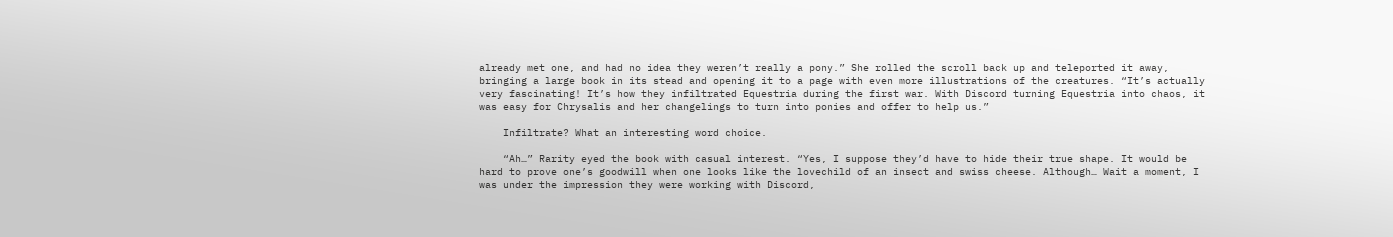already met one, and had no idea they weren’t really a pony.” She rolled the scroll back up and teleported it away, bringing a large book in its stead and opening it to a page with even more illustrations of the creatures. “It’s actually very fascinating! It’s how they infiltrated Equestria during the first war. With Discord turning Equestria into chaos, it was easy for Chrysalis and her changelings to turn into ponies and offer to help us.”

    Infiltrate? What an interesting word choice.

    “Ah…” Rarity eyed the book with casual interest. “Yes, I suppose they’d have to hide their true shape. It would be hard to prove one’s goodwill when one looks like the lovechild of an insect and swiss cheese. Although… Wait a moment, I was under the impression they were working with Discord,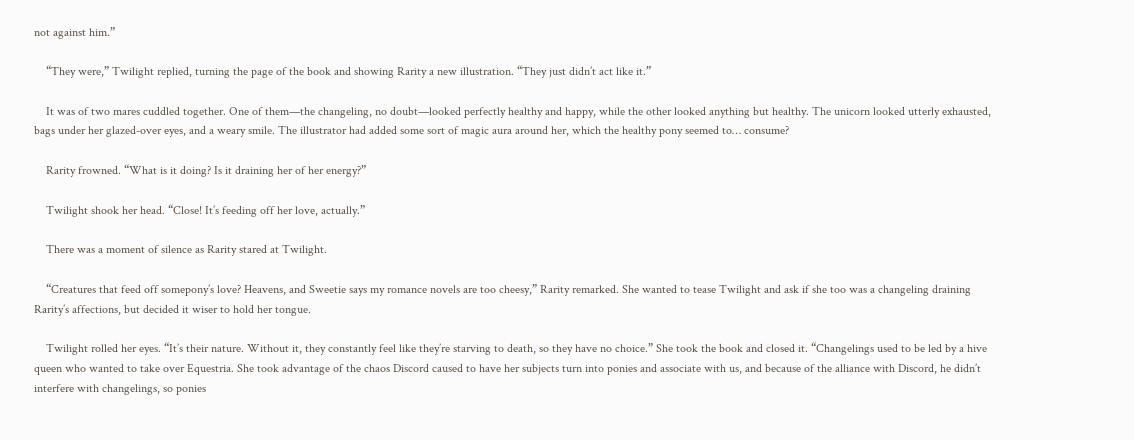not against him.”

    “They were,” Twilight replied, turning the page of the book and showing Rarity a new illustration. “They just didn’t act like it.”

    It was of two mares cuddled together. One of them—the changeling, no doubt—looked perfectly healthy and happy, while the other looked anything but healthy. The unicorn looked utterly exhausted, bags under her glazed-over eyes, and a weary smile. The illustrator had added some sort of magic aura around her, which the healthy pony seemed to… consume?

    Rarity frowned. “What is it doing? Is it draining her of her energy?”

    Twilight shook her head. “Close! It’s feeding off her love, actually.”

    There was a moment of silence as Rarity stared at Twilight.

    “Creatures that feed off somepony’s love? Heavens, and Sweetie says my romance novels are too cheesy,” Rarity remarked. She wanted to tease Twilight and ask if she too was a changeling draining Rarity’s affections, but decided it wiser to hold her tongue.

    Twilight rolled her eyes. “It’s their nature. Without it, they constantly feel like they’re starving to death, so they have no choice.” She took the book and closed it. “Changelings used to be led by a hive queen who wanted to take over Equestria. She took advantage of the chaos Discord caused to have her subjects turn into ponies and associate with us, and because of the alliance with Discord, he didn’t interfere with changelings, so ponies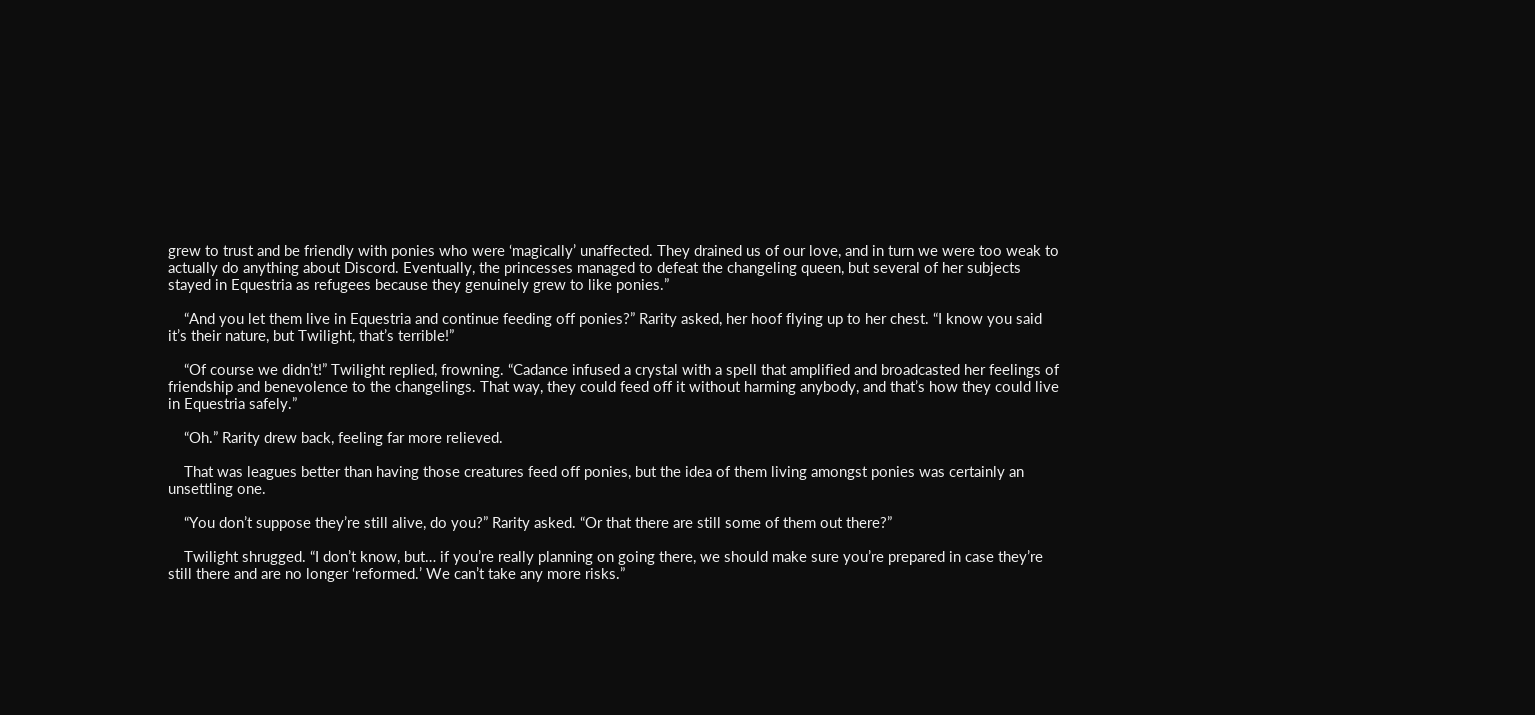grew to trust and be friendly with ponies who were ‘magically’ unaffected. They drained us of our love, and in turn we were too weak to actually do anything about Discord. Eventually, the princesses managed to defeat the changeling queen, but several of her subjects stayed in Equestria as refugees because they genuinely grew to like ponies.”

    “And you let them live in Equestria and continue feeding off ponies?” Rarity asked, her hoof flying up to her chest. “I know you said it’s their nature, but Twilight, that’s terrible!”

    “Of course we didn’t!” Twilight replied, frowning. “Cadance infused a crystal with a spell that amplified and broadcasted her feelings of friendship and benevolence to the changelings. That way, they could feed off it without harming anybody, and that’s how they could live in Equestria safely.”

    “Oh.” Rarity drew back, feeling far more relieved.

    That was leagues better than having those creatures feed off ponies, but the idea of them living amongst ponies was certainly an unsettling one.

    “You don’t suppose they’re still alive, do you?” Rarity asked. “Or that there are still some of them out there?”

    Twilight shrugged. “I don’t know, but… if you’re really planning on going there, we should make sure you’re prepared in case they’re still there and are no longer ‘reformed.’ We can’t take any more risks.”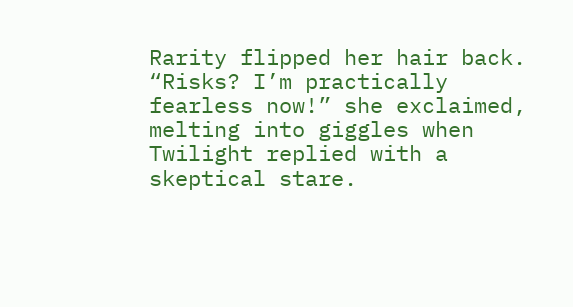Rarity flipped her hair back. “Risks? I’m practically fearless now!” she exclaimed, melting into giggles when Twilight replied with a skeptical stare.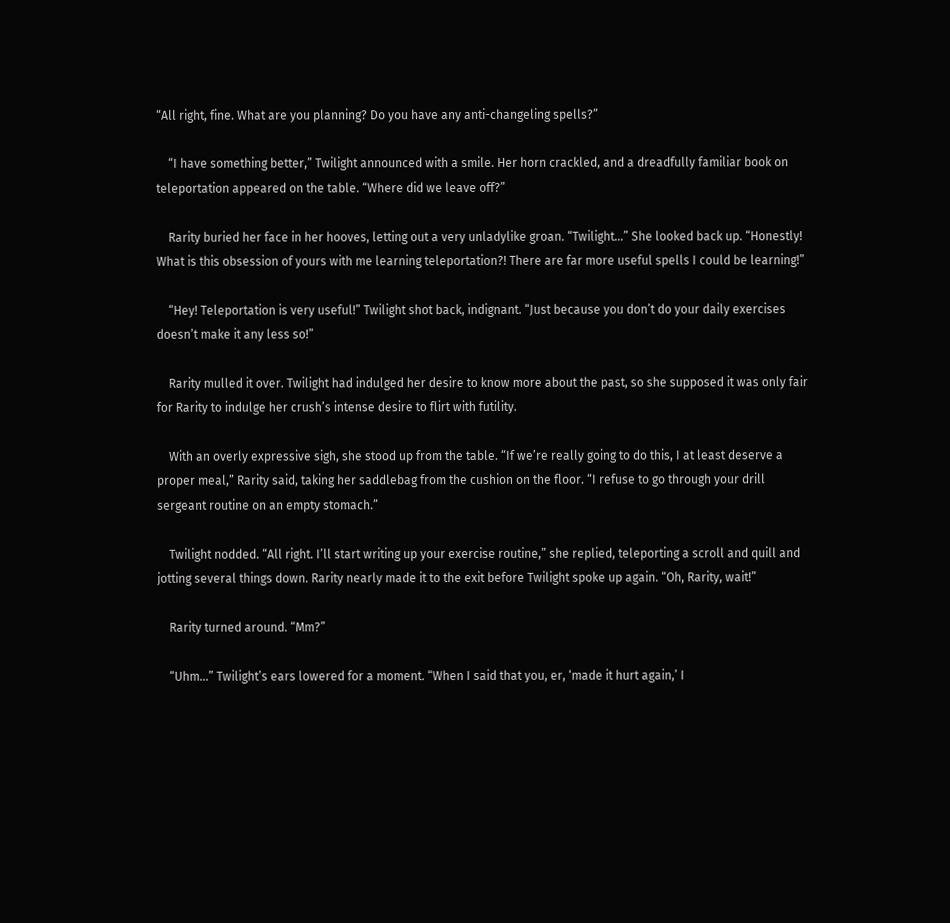“All right, fine. What are you planning? Do you have any anti-changeling spells?”

    “I have something better,” Twilight announced with a smile. Her horn crackled, and a dreadfully familiar book on teleportation appeared on the table. “Where did we leave off?”

    Rarity buried her face in her hooves, letting out a very unladylike groan. “Twilight…” She looked back up. “Honestly! What is this obsession of yours with me learning teleportation?! There are far more useful spells I could be learning!”

    “Hey! Teleportation is very useful!” Twilight shot back, indignant. “Just because you don’t do your daily exercises doesn’t make it any less so!”

    Rarity mulled it over. Twilight had indulged her desire to know more about the past, so she supposed it was only fair for Rarity to indulge her crush’s intense desire to flirt with futility.

    With an overly expressive sigh, she stood up from the table. “If we’re really going to do this, I at least deserve a proper meal,” Rarity said, taking her saddlebag from the cushion on the floor. “I refuse to go through your drill sergeant routine on an empty stomach.”

    Twilight nodded. “All right. I’ll start writing up your exercise routine,” she replied, teleporting a scroll and quill and jotting several things down. Rarity nearly made it to the exit before Twilight spoke up again. “Oh, Rarity, wait!”

    Rarity turned around. “Mm?”

    “Uhm…” Twilight’s ears lowered for a moment. “When I said that you, er, ‘made it hurt again,’ I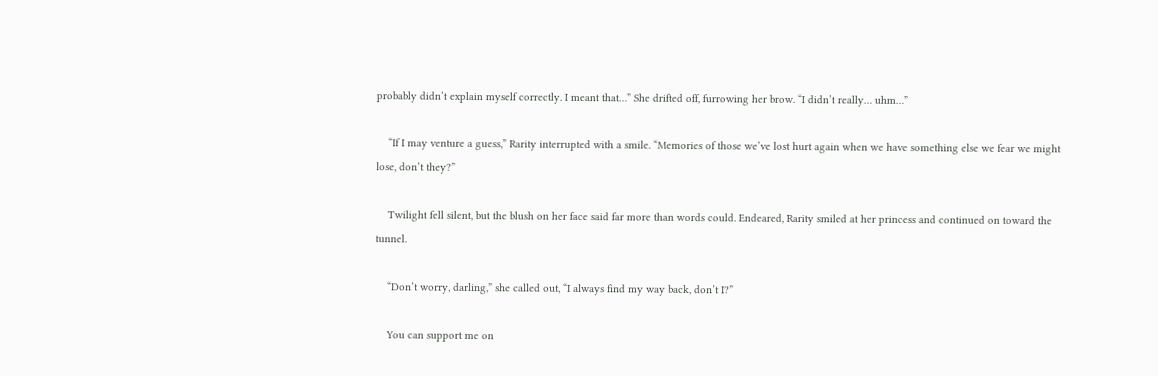probably didn’t explain myself correctly. I meant that…” She drifted off, furrowing her brow. “I didn’t really… uhm…”

    “If I may venture a guess,” Rarity interrupted with a smile. “Memories of those we’ve lost hurt again when we have something else we fear we might lose, don’t they?”

    Twilight fell silent, but the blush on her face said far more than words could. Endeared, Rarity smiled at her princess and continued on toward the tunnel.

    “Don’t worry, darling,” she called out, “I always find my way back, don’t I?”

    You can support me on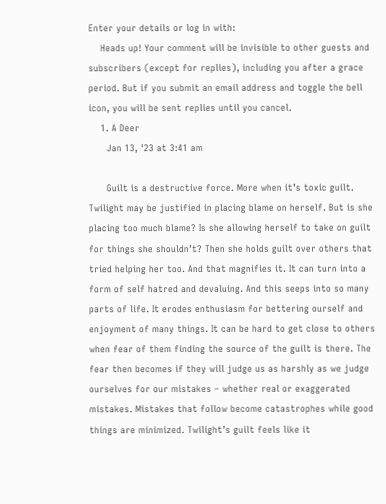Enter your details or log in with:
    Heads up! Your comment will be invisible to other guests and subscribers (except for replies), including you after a grace period. But if you submit an email address and toggle the bell icon, you will be sent replies until you cancel.
    1. A Deer
      Jan 13, '23 at 3:41 am

      Guilt is a destructive force. More when it’s toxic guilt. Twilight may be justified in placing blame on herself. But is she placing too much blame? Is she allowing herself to take on guilt for things she shouldn’t? Then she holds guilt over others that tried helping her too. And that magnifies it. It can turn into a form of self hatred and devaluing. And this seeps into so many parts of life. It erodes enthusiasm for bettering ourself and enjoyment of many things. It can be hard to get close to others when fear of them finding the source of the guilt is there. The fear then becomes if they will judge us as harshly as we judge ourselves for our mistakes – whether real or exaggerated mistakes. Mistakes that follow become catastrophes while good things are minimized. Twilight’s guilt feels like it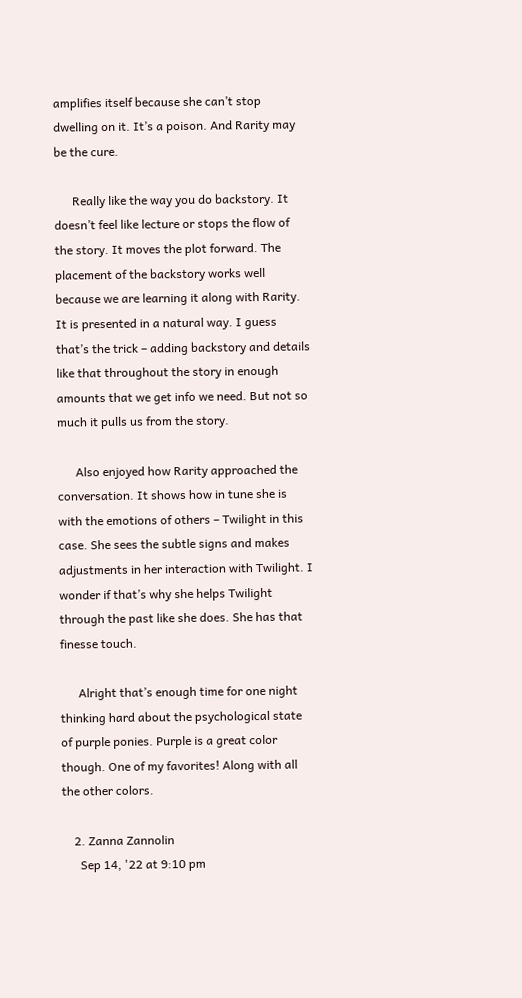amplifies itself because she can’t stop dwelling on it. It’s a poison. And Rarity may be the cure.

      Really like the way you do backstory. It doesn’t feel like lecture or stops the flow of the story. It moves the plot forward. The placement of the backstory works well because we are learning it along with Rarity. It is presented in a natural way. I guess that’s the trick – adding backstory and details like that throughout the story in enough amounts that we get info we need. But not so much it pulls us from the story.

      Also enjoyed how Rarity approached the conversation. It shows how in tune she is with the emotions of others – Twilight in this case. She sees the subtle signs and makes adjustments in her interaction with Twilight. I wonder if that’s why she helps Twilight through the past like she does. She has that finesse touch.

      Alright that’s enough time for one night thinking hard about the psychological state of purple ponies. Purple is a great color though. One of my favorites! Along with all the other colors.

    2. Zanna Zannolin
      Sep 14, '22 at 9:10 pm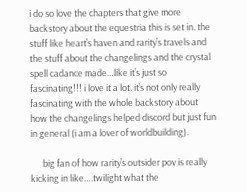i do so love the chapters that give more backstory about the equestria this is set in. the stuff like heart’s haven and rarity’s travels and the stuff about the changelings and the crystal spell cadance made…like it’s just so fascinating!!! i love it a lot. it’s not only really fascinating with the whole backstory about how the changelings helped discord but just fun in general (i am a lover of worldbuilding).

      big fan of how rarity’s outsider pov is really kicking in like….twilight what the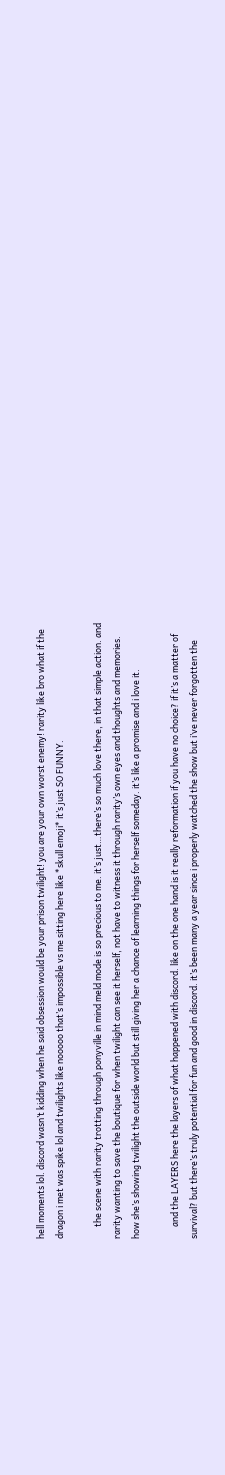hell moments lol. discord wasn’t kidding when he said obsession would be your prison twilight! you are your own worst enemy! rarity like bro what if the dragon i met was spike lol and twilights like nooooo that’s impossible vs me sitting here like *skull emoji* it’s just SO FUNNY.

      the scene with rarity trotting through ponyville in mind meld mode is so precious to me. it’s just…there’s so much love there, in that simple action. and rarity wanting to save the boutique for when twilight can see it herself, not have to witness it through rarity’s own eyes and thoughts and memories. how she’s showing twilight the outside world but still giving her a chance of learning things for herself someday. it’s like a promise and i love it.

      and the LAYERS here the layers of what happened with discord. like on the one hand is it really reformation if you have no choice? if it’s a matter of survival? but there’s truly potential for fun and good in discord. it’s been many a year since i properly watched the show but i’ve never forgotten the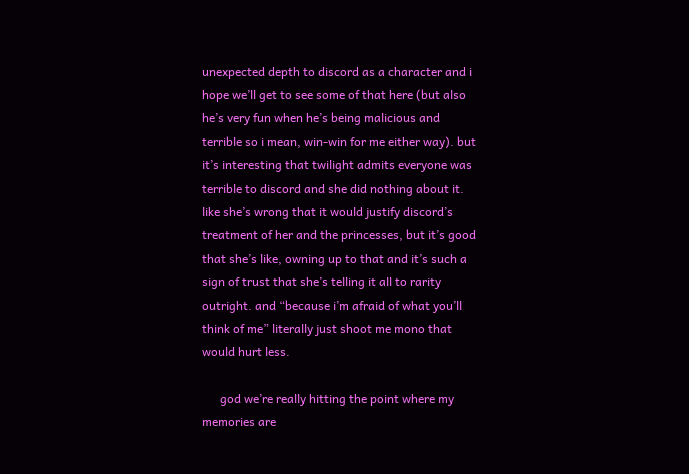unexpected depth to discord as a character and i hope we’ll get to see some of that here (but also he’s very fun when he’s being malicious and terrible so i mean, win-win for me either way). but it’s interesting that twilight admits everyone was terrible to discord and she did nothing about it. like she’s wrong that it would justify discord’s treatment of her and the princesses, but it’s good that she’s like, owning up to that and it’s such a sign of trust that she’s telling it all to rarity outright. and “because i’m afraid of what you’ll think of me” literally just shoot me mono that would hurt less.

      god we’re really hitting the point where my memories are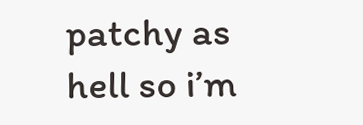patchy as hell so i’m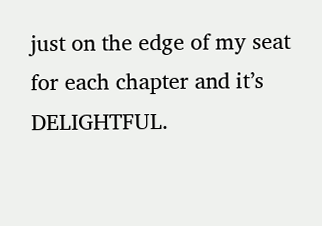just on the edge of my seat for each chapter and it’s DELIGHTFUL.